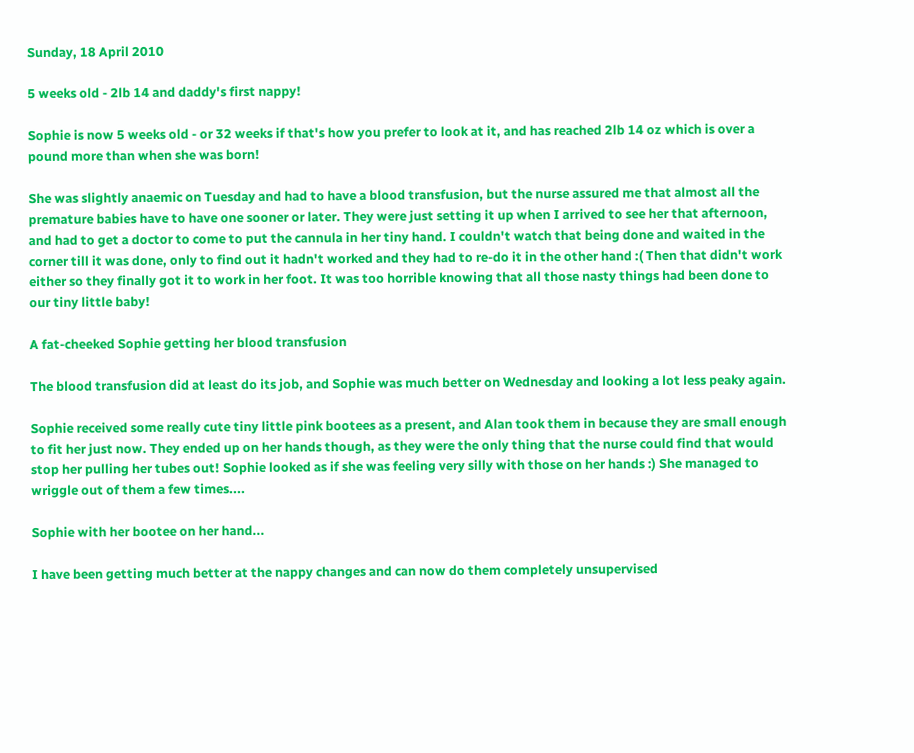Sunday, 18 April 2010

5 weeks old - 2lb 14 and daddy's first nappy!

Sophie is now 5 weeks old - or 32 weeks if that's how you prefer to look at it, and has reached 2lb 14 oz which is over a pound more than when she was born!

She was slightly anaemic on Tuesday and had to have a blood transfusion, but the nurse assured me that almost all the premature babies have to have one sooner or later. They were just setting it up when I arrived to see her that afternoon, and had to get a doctor to come to put the cannula in her tiny hand. I couldn't watch that being done and waited in the corner till it was done, only to find out it hadn't worked and they had to re-do it in the other hand :( Then that didn't work either so they finally got it to work in her foot. It was too horrible knowing that all those nasty things had been done to our tiny little baby!

A fat-cheeked Sophie getting her blood transfusion

The blood transfusion did at least do its job, and Sophie was much better on Wednesday and looking a lot less peaky again.

Sophie received some really cute tiny little pink bootees as a present, and Alan took them in because they are small enough to fit her just now. They ended up on her hands though, as they were the only thing that the nurse could find that would stop her pulling her tubes out! Sophie looked as if she was feeling very silly with those on her hands :) She managed to wriggle out of them a few times....

Sophie with her bootee on her hand...

I have been getting much better at the nappy changes and can now do them completely unsupervised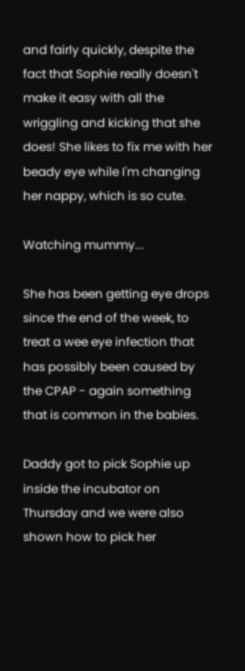and fairly quickly, despite the fact that Sophie really doesn't make it easy with all the wriggling and kicking that she does! She likes to fix me with her beady eye while I'm changing her nappy, which is so cute.

Watching mummy...

She has been getting eye drops since the end of the week, to treat a wee eye infection that has possibly been caused by the CPAP - again something that is common in the babies.

Daddy got to pick Sophie up inside the incubator on Thursday and we were also shown how to pick her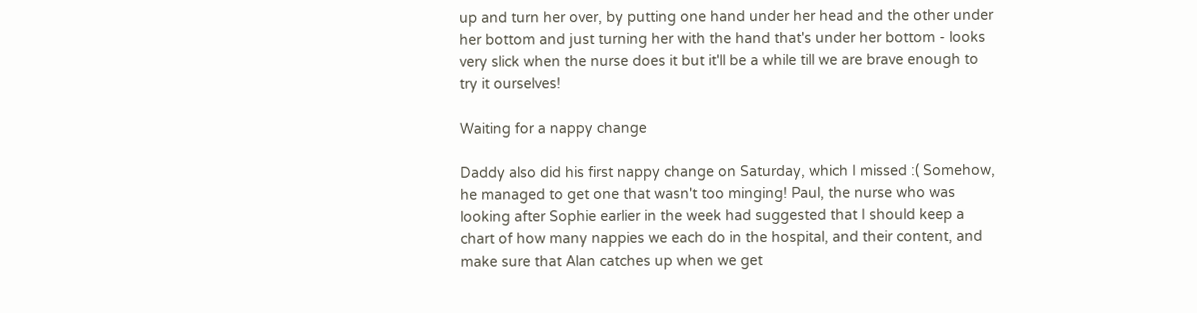up and turn her over, by putting one hand under her head and the other under her bottom and just turning her with the hand that's under her bottom - looks very slick when the nurse does it but it'll be a while till we are brave enough to try it ourselves!

Waiting for a nappy change

Daddy also did his first nappy change on Saturday, which I missed :( Somehow, he managed to get one that wasn't too minging! Paul, the nurse who was looking after Sophie earlier in the week had suggested that I should keep a chart of how many nappies we each do in the hospital, and their content, and make sure that Alan catches up when we get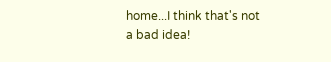home...I think that's not a bad idea!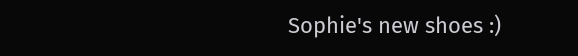Sophie's new shoes :)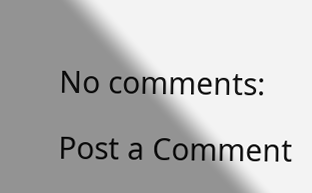No comments:

Post a Comment